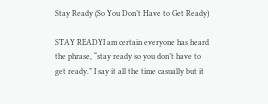Stay Ready (So You Don’t Have to Get Ready)

STAY READYI am certain everyone has heard the phrase, “stay ready so you don’t have to get ready.” I say it all the time casually but it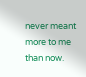never meant more to me than now.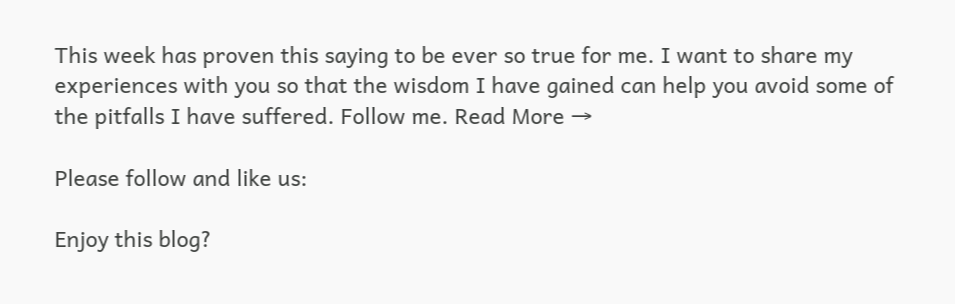This week has proven this saying to be ever so true for me. I want to share my experiences with you so that the wisdom I have gained can help you avoid some of the pitfalls I have suffered. Follow me. Read More →

Please follow and like us:

Enjoy this blog?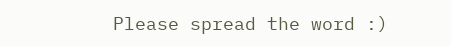Please spread the word :)